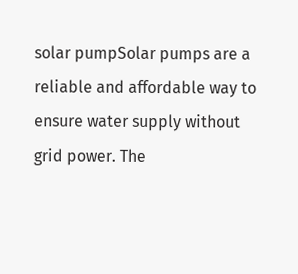solar pumpSolar pumps are a reliable and affordable way to ensure water supply without grid power. The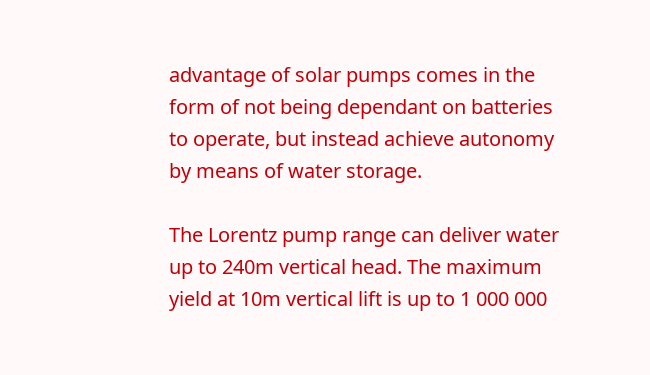advantage of solar pumps comes in the form of not being dependant on batteries to operate, but instead achieve autonomy by means of water storage.

The Lorentz pump range can deliver water up to 240m vertical head. The maximum yield at 10m vertical lift is up to 1 000 000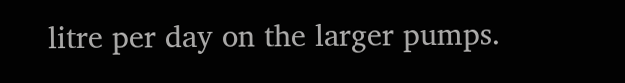litre per day on the larger pumps.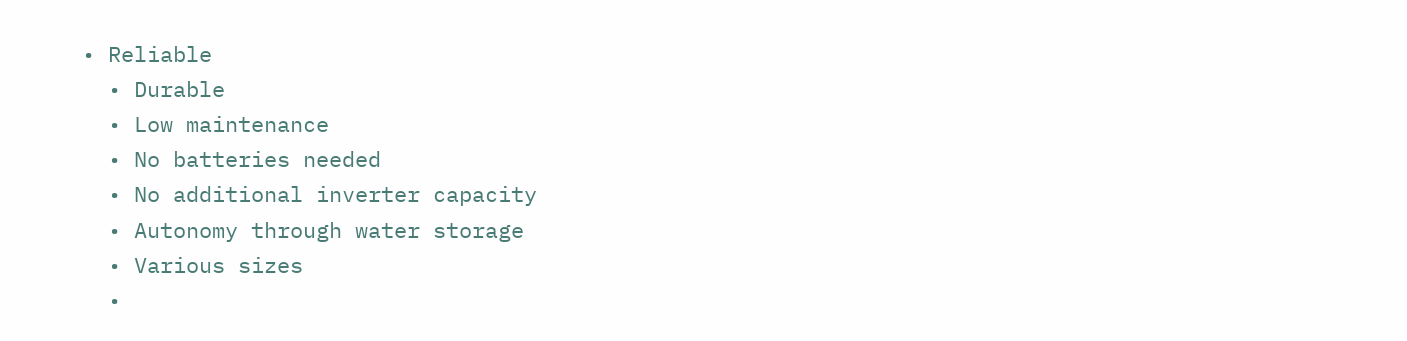• Reliable
  • Durable
  • Low maintenance
  • No batteries needed
  • No additional inverter capacity
  • Autonomy through water storage
  • Various sizes
  •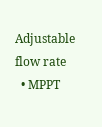Adjustable flow rate
  • MPPT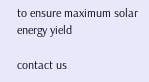to ensure maximum solar energy yield

contact us